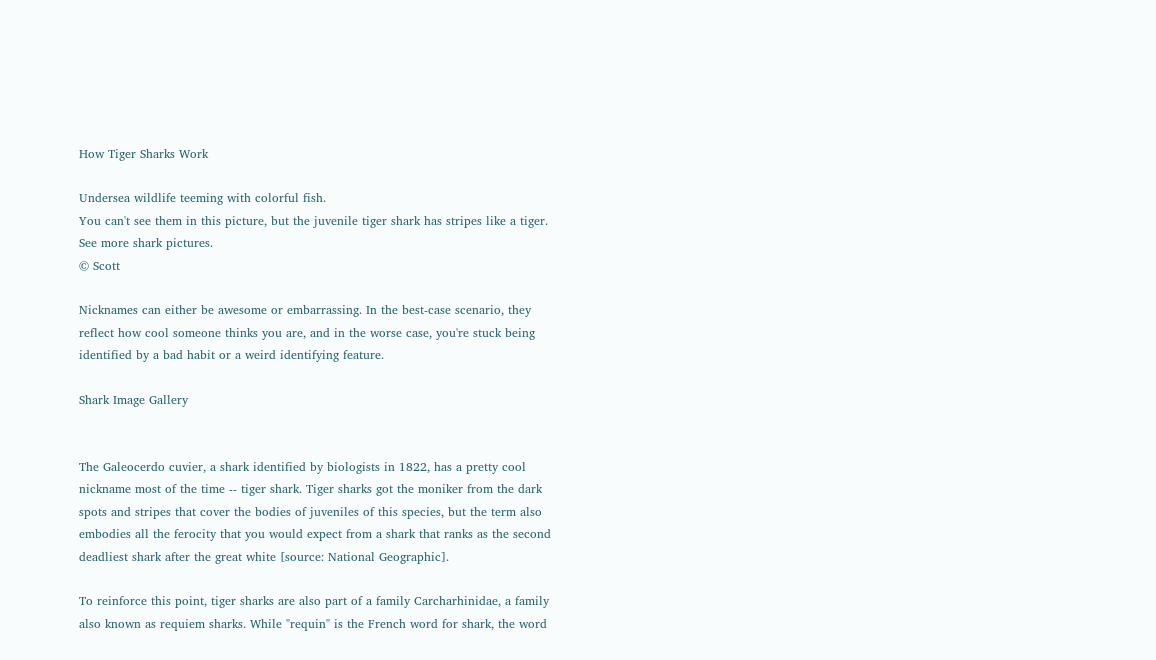How Tiger Sharks Work

Undersea wildlife teeming with colorful fish.
You can't see them in this picture, but the juvenile tiger shark has stripes like a tiger. See more shark pictures.
© Scott

Nicknames can either be awesome or embarrassing. In the best-case scenario, they reflect how cool someone thinks you are, and in the worse case, you're stuck being identified by a bad habit or a weird identifying feature.

Shark Image Gallery


The Galeocerdo cuvier, a shark identified by biologists in 1822, has a pretty cool nickname most of the time -- tiger shark. Tiger sharks got the moniker from the dark spots and stripes that cover the bodies of juveniles of this species, but the term also embodies all the ferocity that you would expect from a shark that ranks as the second deadliest shark after the great white [source: National Geographic].

To reinforce this point, tiger sharks are also part of a family Carcharhinidae, a family also known as requiem sharks. While "requin" is the French word for shark, the word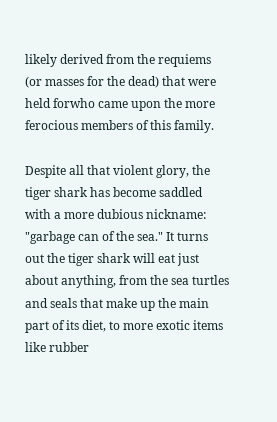likely derived from the requiems (or masses for the dead) that were held forwho came upon the more ferocious members of this family.

Despite all that violent glory, the tiger shark has become saddled with a more dubious nickname: "garbage can of the sea." It turns out the tiger shark will eat just about anything, from the sea turtles and seals that make up the main part of its diet, to more exotic items like rubber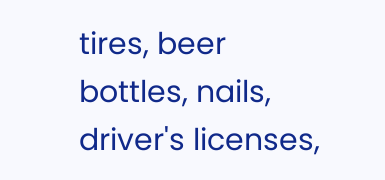tires, beer bottles, nails, driver's licenses,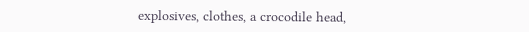explosives, clothes, a crocodile head,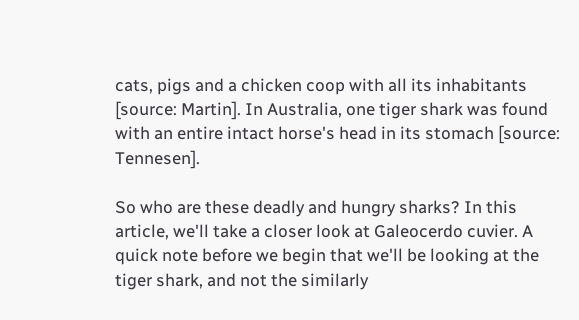cats, pigs and a chicken coop with all its inhabitants [source: Martin]. In Australia, one tiger shark was found with an entire intact horse's head in its stomach [source: Tennesen].

So who are these deadly and hungry sharks? In this article, we'll take a closer look at Galeocerdo cuvier. A quick note before we begin that we'll be looking at the tiger shark, and not the similarly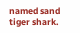named sand tiger shark.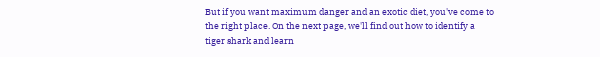But if you want maximum danger and an exotic diet, you've come to the right place. On the next page, we'll find out how to identify a tiger shark and learn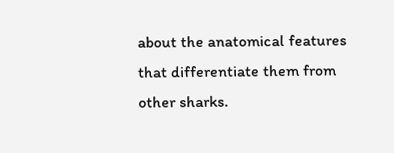about the anatomical features that differentiate them from other sharks.